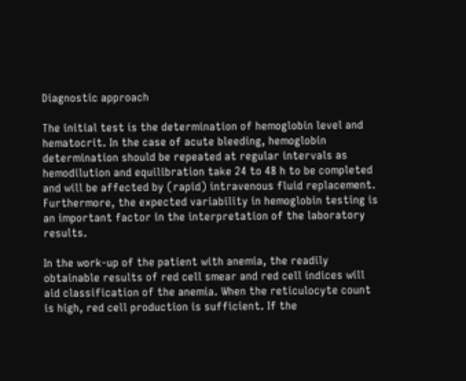Diagnostic approach

The initial test is the determination of hemoglobin level and hematocrit. In the case of acute bleeding, hemoglobin determination should be repeated at regular intervals as hemodilution and equilibration take 24 to 48 h to be completed and will be affected by (rapid) intravenous fluid replacement. Furthermore, the expected variability in hemoglobin testing is an important factor in the interpretation of the laboratory results.

In the work-up of the patient with anemia, the readily obtainable results of red cell smear and red cell indices will aid classification of the anemia. When the reticulocyte count is high, red cell production is sufficient. If the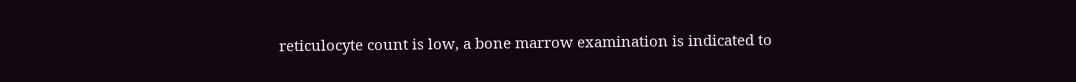reticulocyte count is low, a bone marrow examination is indicated to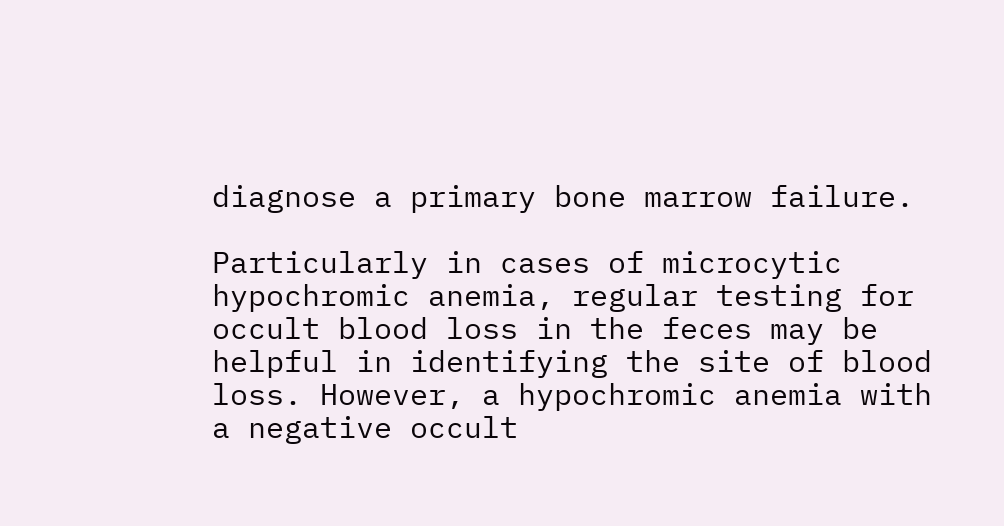diagnose a primary bone marrow failure.

Particularly in cases of microcytic hypochromic anemia, regular testing for occult blood loss in the feces may be helpful in identifying the site of blood loss. However, a hypochromic anemia with a negative occult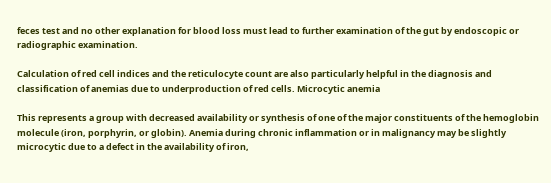feces test and no other explanation for blood loss must lead to further examination of the gut by endoscopic or radiographic examination.

Calculation of red cell indices and the reticulocyte count are also particularly helpful in the diagnosis and classification of anemias due to underproduction of red cells. Microcytic anemia

This represents a group with decreased availability or synthesis of one of the major constituents of the hemoglobin molecule (iron, porphyrin, or globin). Anemia during chronic inflammation or in malignancy may be slightly microcytic due to a defect in the availability of iron,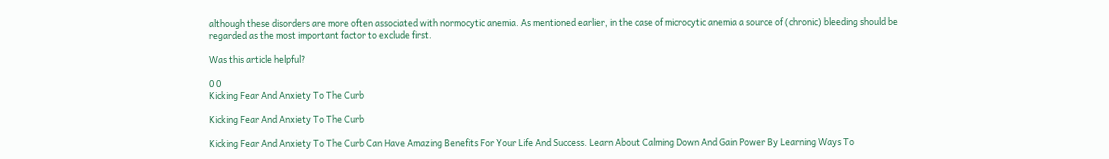although these disorders are more often associated with normocytic anemia. As mentioned earlier, in the case of microcytic anemia a source of (chronic) bleeding should be regarded as the most important factor to exclude first.

Was this article helpful?

0 0
Kicking Fear And Anxiety To The Curb

Kicking Fear And Anxiety To The Curb

Kicking Fear And Anxiety To The Curb Can Have Amazing Benefits For Your Life And Success. Learn About Calming Down And Gain Power By Learning Ways To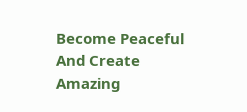Become Peaceful And Create Amazing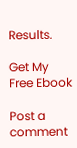Results.

Get My Free Ebook

Post a comment